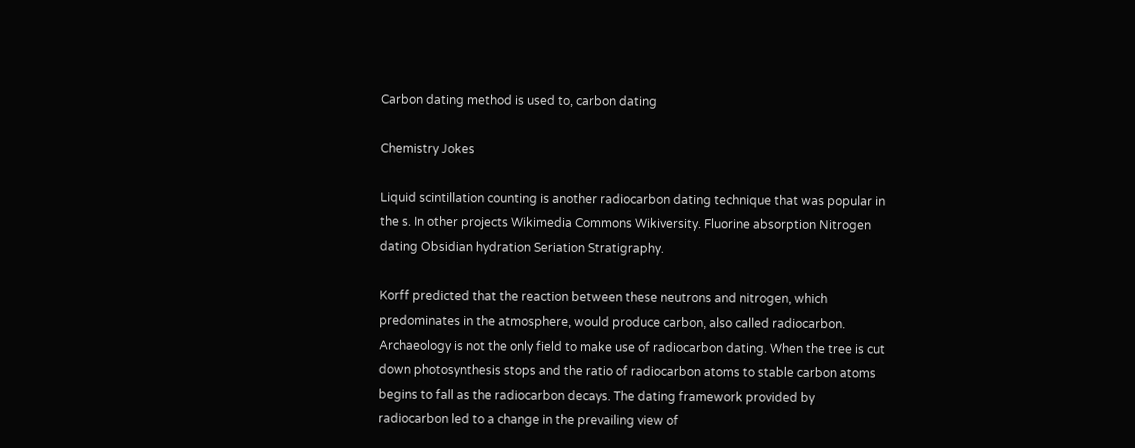Carbon dating method is used to, carbon dating

Chemistry Jokes

Liquid scintillation counting is another radiocarbon dating technique that was popular in the s. In other projects Wikimedia Commons Wikiversity. Fluorine absorption Nitrogen dating Obsidian hydration Seriation Stratigraphy.

Korff predicted that the reaction between these neutrons and nitrogen, which predominates in the atmosphere, would produce carbon, also called radiocarbon. Archaeology is not the only field to make use of radiocarbon dating. When the tree is cut down photosynthesis stops and the ratio of radiocarbon atoms to stable carbon atoms begins to fall as the radiocarbon decays. The dating framework provided by radiocarbon led to a change in the prevailing view of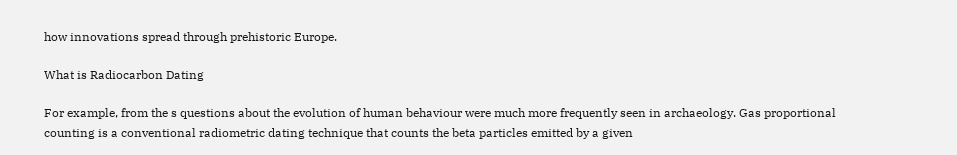how innovations spread through prehistoric Europe.

What is Radiocarbon Dating

For example, from the s questions about the evolution of human behaviour were much more frequently seen in archaeology. Gas proportional counting is a conventional radiometric dating technique that counts the beta particles emitted by a given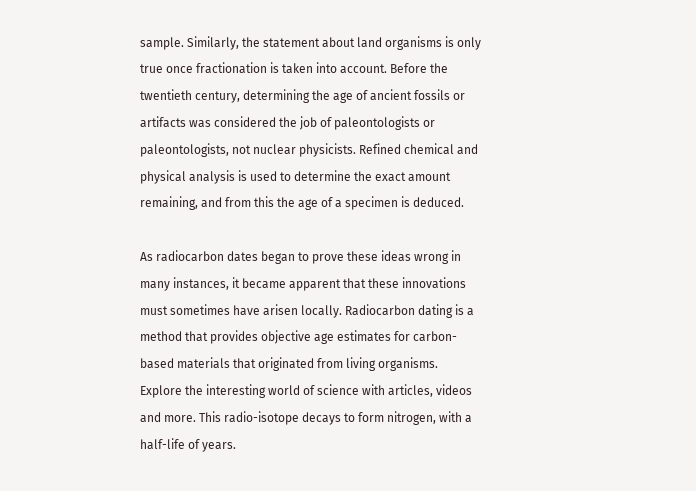sample. Similarly, the statement about land organisms is only true once fractionation is taken into account. Before the twentieth century, determining the age of ancient fossils or artifacts was considered the job of paleontologists or paleontologists, not nuclear physicists. Refined chemical and physical analysis is used to determine the exact amount remaining, and from this the age of a specimen is deduced.

As radiocarbon dates began to prove these ideas wrong in many instances, it became apparent that these innovations must sometimes have arisen locally. Radiocarbon dating is a method that provides objective age estimates for carbon-based materials that originated from living organisms. Explore the interesting world of science with articles, videos and more. This radio-isotope decays to form nitrogen, with a half-life of years.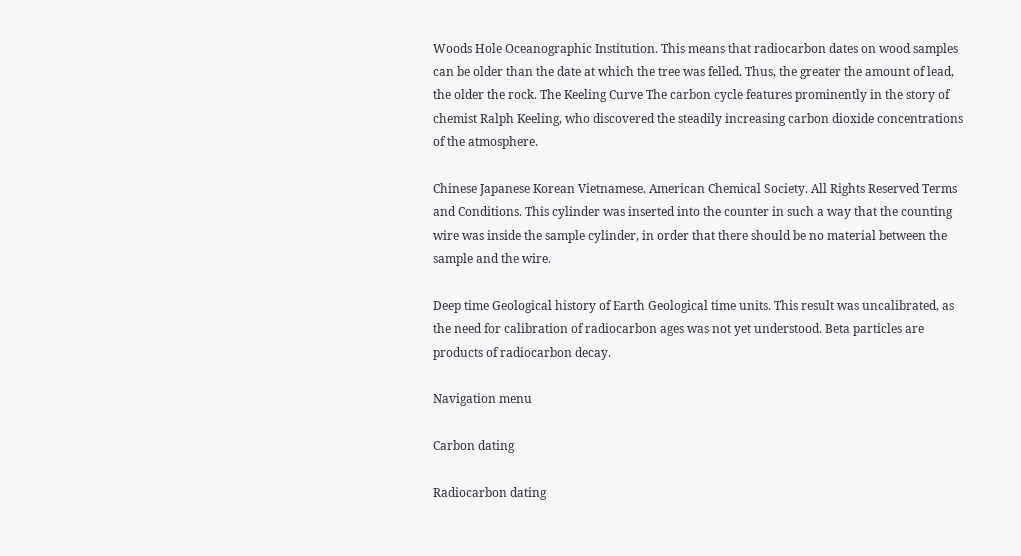Woods Hole Oceanographic Institution. This means that radiocarbon dates on wood samples can be older than the date at which the tree was felled. Thus, the greater the amount of lead, the older the rock. The Keeling Curve The carbon cycle features prominently in the story of chemist Ralph Keeling, who discovered the steadily increasing carbon dioxide concentrations of the atmosphere.

Chinese Japanese Korean Vietnamese. American Chemical Society. All Rights Reserved Terms and Conditions. This cylinder was inserted into the counter in such a way that the counting wire was inside the sample cylinder, in order that there should be no material between the sample and the wire.

Deep time Geological history of Earth Geological time units. This result was uncalibrated, as the need for calibration of radiocarbon ages was not yet understood. Beta particles are products of radiocarbon decay.

Navigation menu

Carbon dating

Radiocarbon dating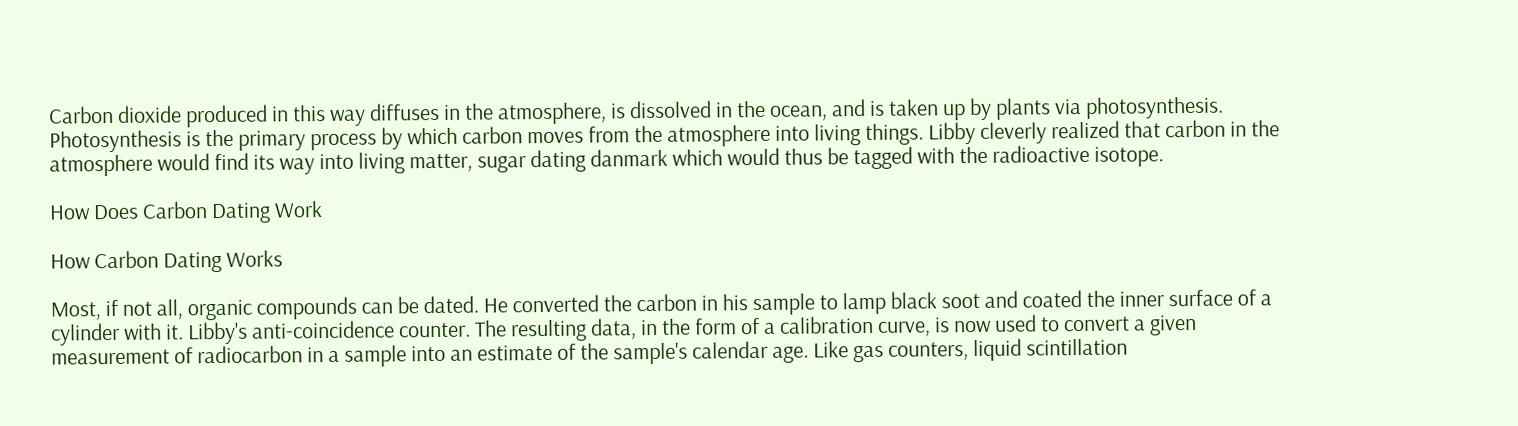Carbon dioxide produced in this way diffuses in the atmosphere, is dissolved in the ocean, and is taken up by plants via photosynthesis. Photosynthesis is the primary process by which carbon moves from the atmosphere into living things. Libby cleverly realized that carbon in the atmosphere would find its way into living matter, sugar dating danmark which would thus be tagged with the radioactive isotope.

How Does Carbon Dating Work

How Carbon Dating Works

Most, if not all, organic compounds can be dated. He converted the carbon in his sample to lamp black soot and coated the inner surface of a cylinder with it. Libby's anti-coincidence counter. The resulting data, in the form of a calibration curve, is now used to convert a given measurement of radiocarbon in a sample into an estimate of the sample's calendar age. Like gas counters, liquid scintillation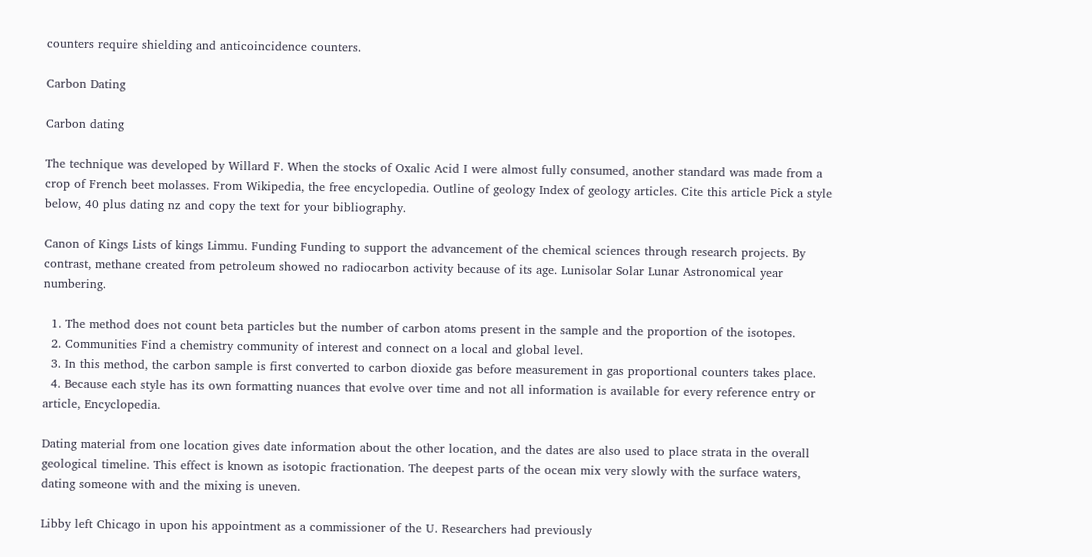counters require shielding and anticoincidence counters.

Carbon Dating

Carbon dating

The technique was developed by Willard F. When the stocks of Oxalic Acid I were almost fully consumed, another standard was made from a crop of French beet molasses. From Wikipedia, the free encyclopedia. Outline of geology Index of geology articles. Cite this article Pick a style below, 40 plus dating nz and copy the text for your bibliography.

Canon of Kings Lists of kings Limmu. Funding Funding to support the advancement of the chemical sciences through research projects. By contrast, methane created from petroleum showed no radiocarbon activity because of its age. Lunisolar Solar Lunar Astronomical year numbering.

  1. The method does not count beta particles but the number of carbon atoms present in the sample and the proportion of the isotopes.
  2. Communities Find a chemistry community of interest and connect on a local and global level.
  3. In this method, the carbon sample is first converted to carbon dioxide gas before measurement in gas proportional counters takes place.
  4. Because each style has its own formatting nuances that evolve over time and not all information is available for every reference entry or article, Encyclopedia.

Dating material from one location gives date information about the other location, and the dates are also used to place strata in the overall geological timeline. This effect is known as isotopic fractionation. The deepest parts of the ocean mix very slowly with the surface waters, dating someone with and the mixing is uneven.

Libby left Chicago in upon his appointment as a commissioner of the U. Researchers had previously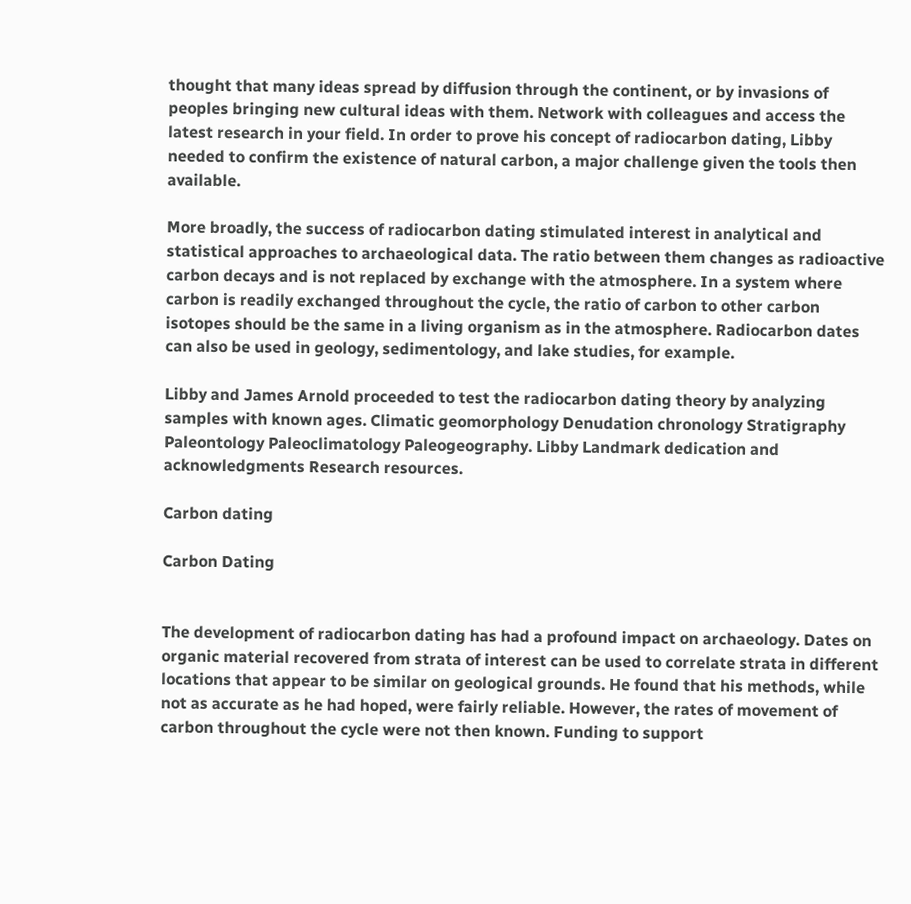thought that many ideas spread by diffusion through the continent, or by invasions of peoples bringing new cultural ideas with them. Network with colleagues and access the latest research in your field. In order to prove his concept of radiocarbon dating, Libby needed to confirm the existence of natural carbon, a major challenge given the tools then available.

More broadly, the success of radiocarbon dating stimulated interest in analytical and statistical approaches to archaeological data. The ratio between them changes as radioactive carbon decays and is not replaced by exchange with the atmosphere. In a system where carbon is readily exchanged throughout the cycle, the ratio of carbon to other carbon isotopes should be the same in a living organism as in the atmosphere. Radiocarbon dates can also be used in geology, sedimentology, and lake studies, for example.

Libby and James Arnold proceeded to test the radiocarbon dating theory by analyzing samples with known ages. Climatic geomorphology Denudation chronology Stratigraphy Paleontology Paleoclimatology Paleogeography. Libby Landmark dedication and acknowledgments Research resources.

Carbon dating

Carbon Dating


The development of radiocarbon dating has had a profound impact on archaeology. Dates on organic material recovered from strata of interest can be used to correlate strata in different locations that appear to be similar on geological grounds. He found that his methods, while not as accurate as he had hoped, were fairly reliable. However, the rates of movement of carbon throughout the cycle were not then known. Funding to support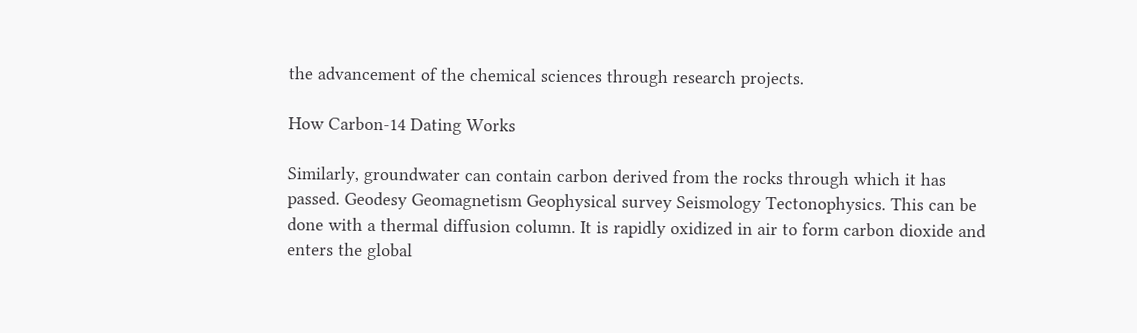the advancement of the chemical sciences through research projects.

How Carbon-14 Dating Works

Similarly, groundwater can contain carbon derived from the rocks through which it has passed. Geodesy Geomagnetism Geophysical survey Seismology Tectonophysics. This can be done with a thermal diffusion column. It is rapidly oxidized in air to form carbon dioxide and enters the global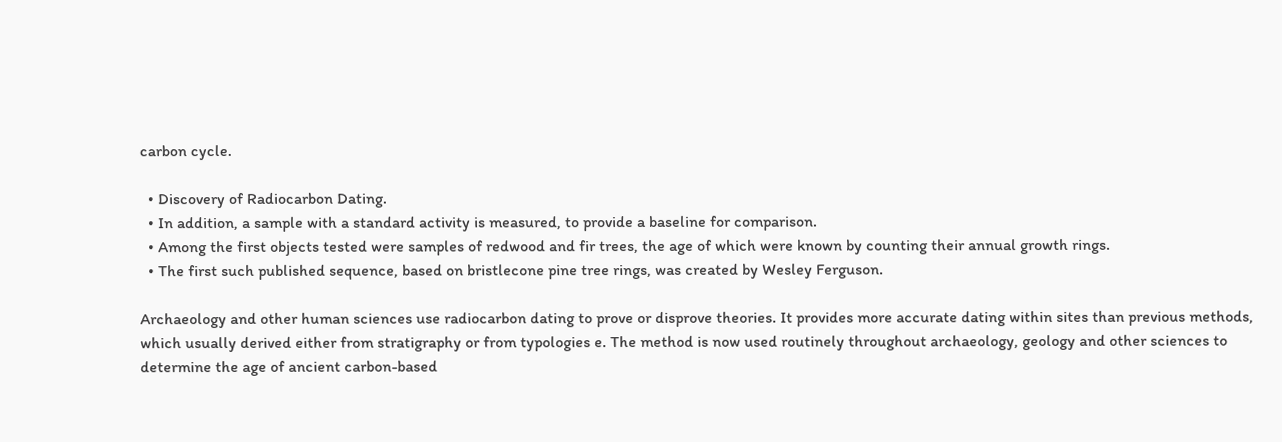carbon cycle.

  • Discovery of Radiocarbon Dating.
  • In addition, a sample with a standard activity is measured, to provide a baseline for comparison.
  • Among the first objects tested were samples of redwood and fir trees, the age of which were known by counting their annual growth rings.
  • The first such published sequence, based on bristlecone pine tree rings, was created by Wesley Ferguson.

Archaeology and other human sciences use radiocarbon dating to prove or disprove theories. It provides more accurate dating within sites than previous methods, which usually derived either from stratigraphy or from typologies e. The method is now used routinely throughout archaeology, geology and other sciences to determine the age of ancient carbon-based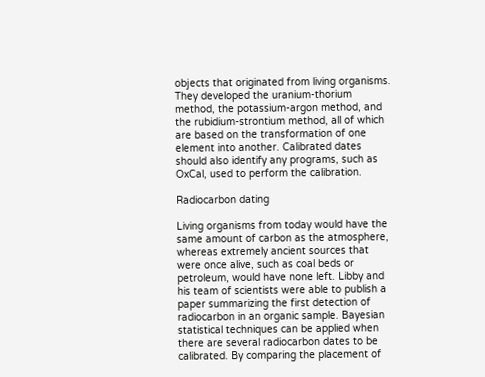objects that originated from living organisms. They developed the uranium-thorium method, the potassium-argon method, and the rubidium-strontium method, all of which are based on the transformation of one element into another. Calibrated dates should also identify any programs, such as OxCal, used to perform the calibration.

Radiocarbon dating

Living organisms from today would have the same amount of carbon as the atmosphere, whereas extremely ancient sources that were once alive, such as coal beds or petroleum, would have none left. Libby and his team of scientists were able to publish a paper summarizing the first detection of radiocarbon in an organic sample. Bayesian statistical techniques can be applied when there are several radiocarbon dates to be calibrated. By comparing the placement of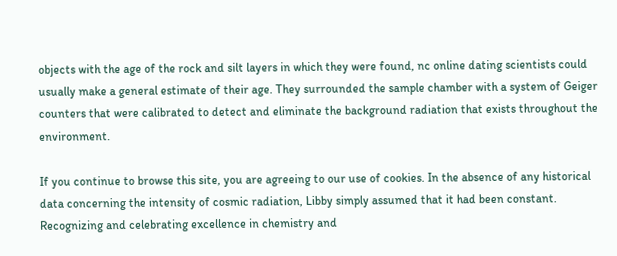objects with the age of the rock and silt layers in which they were found, nc online dating scientists could usually make a general estimate of their age. They surrounded the sample chamber with a system of Geiger counters that were calibrated to detect and eliminate the background radiation that exists throughout the environment.

If you continue to browse this site, you are agreeing to our use of cookies. In the absence of any historical data concerning the intensity of cosmic radiation, Libby simply assumed that it had been constant. Recognizing and celebrating excellence in chemistry and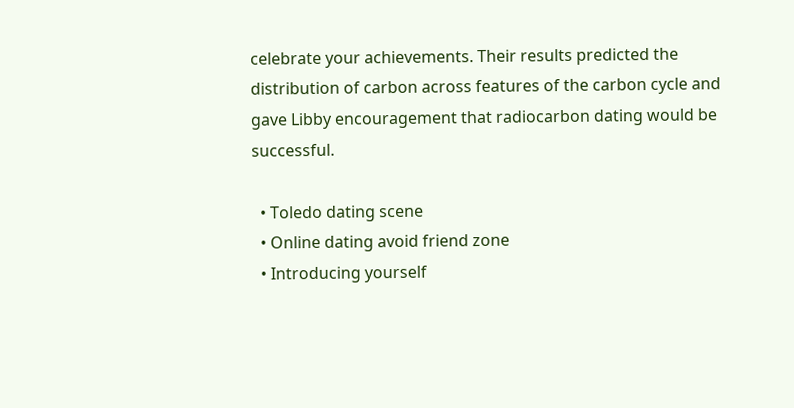celebrate your achievements. Their results predicted the distribution of carbon across features of the carbon cycle and gave Libby encouragement that radiocarbon dating would be successful.

  • Toledo dating scene
  • Online dating avoid friend zone
  • Introducing yourself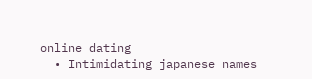online dating
  • Intimidating japanese names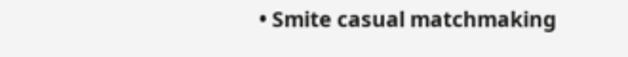• Smite casual matchmaking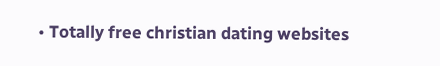• Totally free christian dating websites